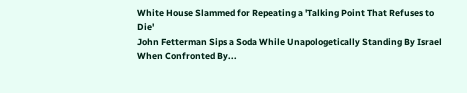White House Slammed for Repeating a 'Talking Point That Refuses to Die'
John Fetterman Sips a Soda While Unapologetically Standing By Israel When Confronted By...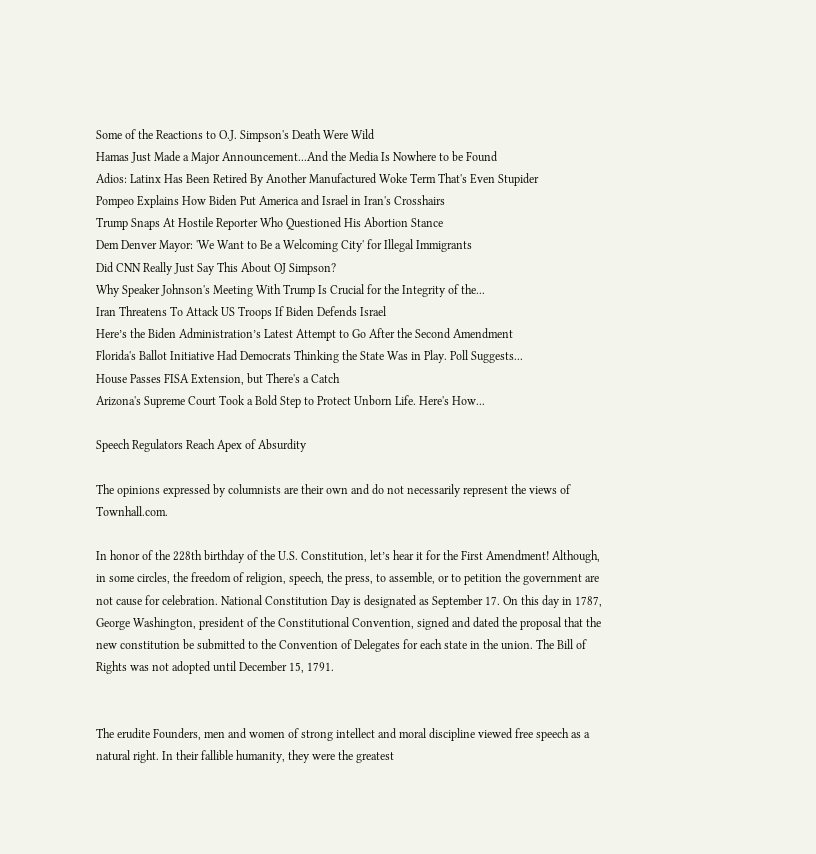Some of the Reactions to O.J. Simpson's Death Were Wild
Hamas Just Made a Major Announcement...And the Media Is Nowhere to be Found
Adios: Latinx Has Been Retired By Another Manufactured Woke Term That's Even Stupider
Pompeo Explains How Biden Put America and Israel in Iran's Crosshairs
Trump Snaps At Hostile Reporter Who Questioned His Abortion Stance
Dem Denver Mayor: 'We Want to Be a Welcoming City' for Illegal Immigrants
Did CNN Really Just Say This About OJ Simpson?
Why Speaker Johnson's Meeting With Trump Is Crucial for the Integrity of the...
Iran Threatens To Attack US Troops If Biden Defends Israel
Here’s the Biden Administration’s Latest Attempt to Go After the Second Amendment
Florida's Ballot Initiative Had Democrats Thinking the State Was in Play. Poll Suggests...
House Passes FISA Extension, but There's a Catch
Arizona's Supreme Court Took a Bold Step to Protect Unborn Life. Here's How...

Speech Regulators Reach Apex of Absurdity

The opinions expressed by columnists are their own and do not necessarily represent the views of Townhall.com.

In honor of the 228th birthday of the U.S. Constitution, let’s hear it for the First Amendment! Although, in some circles, the freedom of religion, speech, the press, to assemble, or to petition the government are not cause for celebration. National Constitution Day is designated as September 17. On this day in 1787, George Washington, president of the Constitutional Convention, signed and dated the proposal that the new constitution be submitted to the Convention of Delegates for each state in the union. The Bill of Rights was not adopted until December 15, 1791.


The erudite Founders, men and women of strong intellect and moral discipline viewed free speech as a natural right. In their fallible humanity, they were the greatest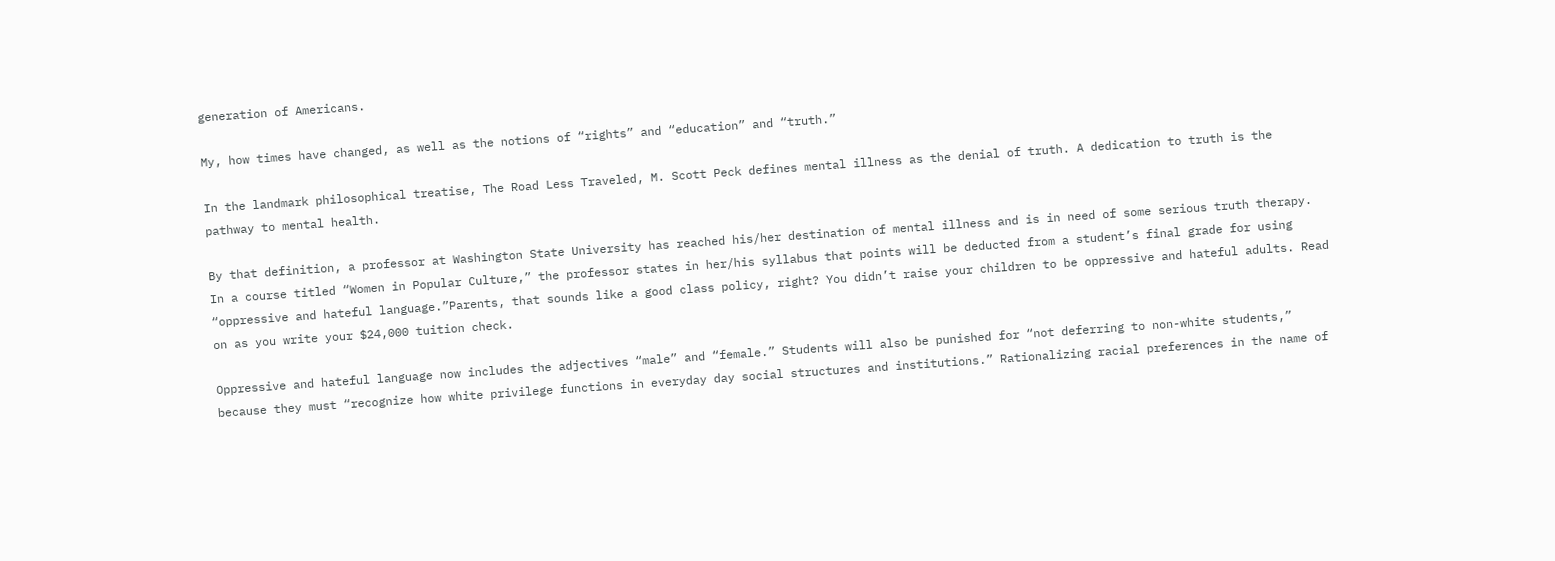generation of Americans.

My, how times have changed, as well as the notions of “rights” and “education” and “truth.”

In the landmark philosophical treatise, The Road Less Traveled, M. Scott Peck defines mental illness as the denial of truth. A dedication to truth is the pathway to mental health.

By that definition, a professor at Washington State University has reached his/her destination of mental illness and is in need of some serious truth therapy. In a course titled “Women in Popular Culture,” the professor states in her/his syllabus that points will be deducted from a student’s final grade for using “oppressive and hateful language.”Parents, that sounds like a good class policy, right? You didn’t raise your children to be oppressive and hateful adults. Read on as you write your $24,000 tuition check.

Oppressive and hateful language now includes the adjectives “male” and “female.” Students will also be punished for “not deferring to non-white students,” because they must “recognize how white privilege functions in everyday day social structures and institutions.” Rationalizing racial preferences in the name of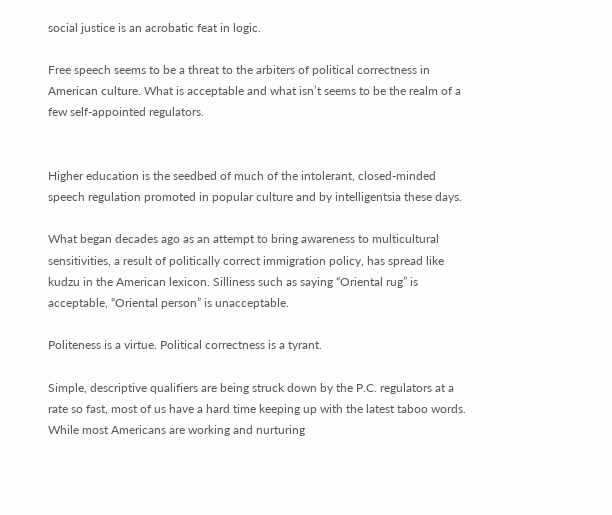social justice is an acrobatic feat in logic.

Free speech seems to be a threat to the arbiters of political correctness in American culture. What is acceptable and what isn’t seems to be the realm of a few self-appointed regulators.


Higher education is the seedbed of much of the intolerant, closed-minded speech regulation promoted in popular culture and by intelligentsia these days.

What began decades ago as an attempt to bring awareness to multicultural sensitivities, a result of politically correct immigration policy, has spread like kudzu in the American lexicon. Silliness such as saying “Oriental rug” is acceptable, “Oriental person” is unacceptable.

Politeness is a virtue. Political correctness is a tyrant.

Simple, descriptive qualifiers are being struck down by the P.C. regulators at a rate so fast, most of us have a hard time keeping up with the latest taboo words. While most Americans are working and nurturing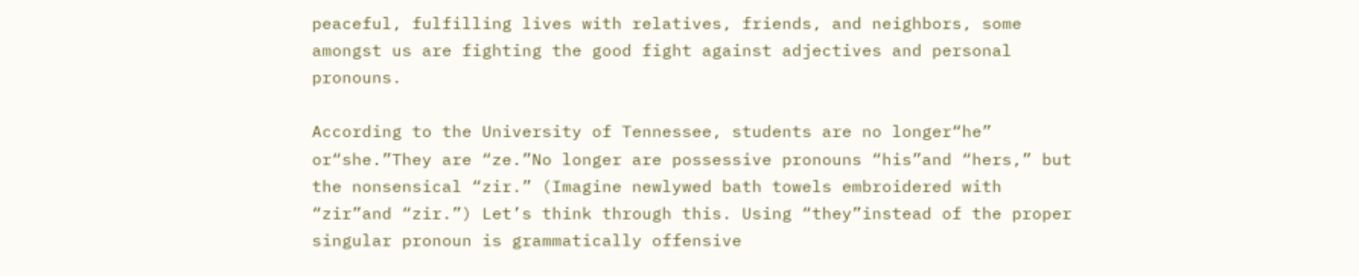peaceful, fulfilling lives with relatives, friends, and neighbors, some amongst us are fighting the good fight against adjectives and personal pronouns.

According to the University of Tennessee, students are no longer“he” or“she.”They are “ze.”No longer are possessive pronouns “his”and “hers,” but the nonsensical “zir.” (Imagine newlywed bath towels embroidered with “zir”and “zir.”) Let’s think through this. Using “they”instead of the proper singular pronoun is grammatically offensive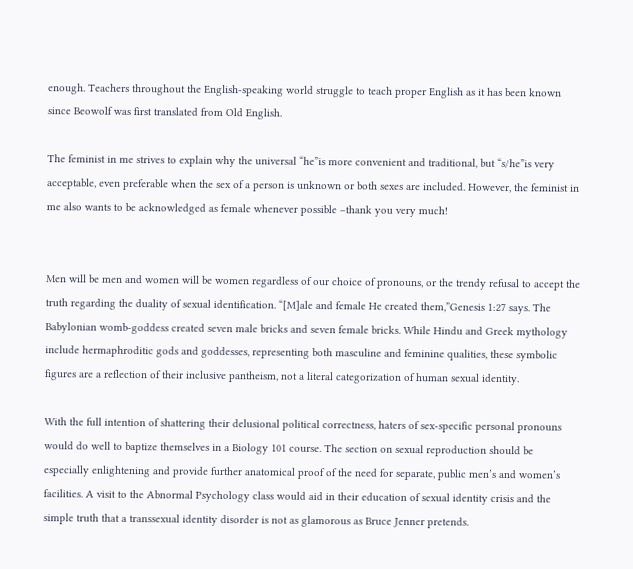enough. Teachers throughout the English-speaking world struggle to teach proper English as it has been known since Beowolf was first translated from Old English.

The feminist in me strives to explain why the universal “he”is more convenient and traditional, but “s/he”is very acceptable, even preferable when the sex of a person is unknown or both sexes are included. However, the feminist in me also wants to be acknowledged as female whenever possible –thank you very much!


Men will be men and women will be women regardless of our choice of pronouns, or the trendy refusal to accept the truth regarding the duality of sexual identification. “[M]ale and female He created them,”Genesis 1:27 says. The Babylonian womb-goddess created seven male bricks and seven female bricks. While Hindu and Greek mythology include hermaphroditic gods and goddesses, representing both masculine and feminine qualities, these symbolic figures are a reflection of their inclusive pantheism, not a literal categorization of human sexual identity.

With the full intention of shattering their delusional political correctness, haters of sex-specific personal pronouns would do well to baptize themselves in a Biology 101 course. The section on sexual reproduction should be especially enlightening and provide further anatomical proof of the need for separate, public men’s and women’s facilities. A visit to the Abnormal Psychology class would aid in their education of sexual identity crisis and the simple truth that a transsexual identity disorder is not as glamorous as Bruce Jenner pretends.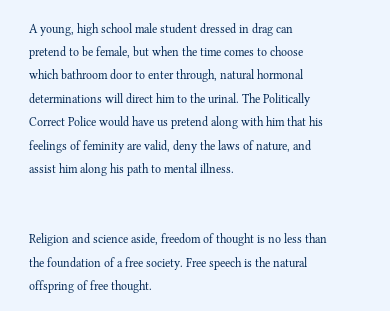A young, high school male student dressed in drag can pretend to be female, but when the time comes to choose which bathroom door to enter through, natural hormonal determinations will direct him to the urinal. The Politically Correct Police would have us pretend along with him that his feelings of feminity are valid, deny the laws of nature, and assist him along his path to mental illness.


Religion and science aside, freedom of thought is no less than the foundation of a free society. Free speech is the natural offspring of free thought.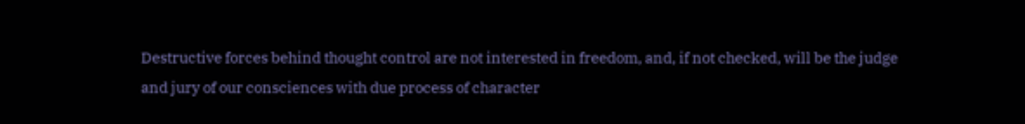Destructive forces behind thought control are not interested in freedom, and, if not checked, will be the judge and jury of our consciences with due process of character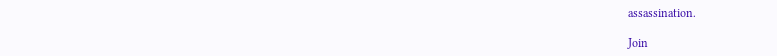assassination.

Join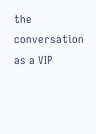the conversation as a VIP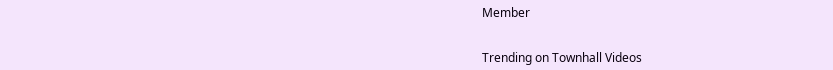Member


Trending on Townhall Videos